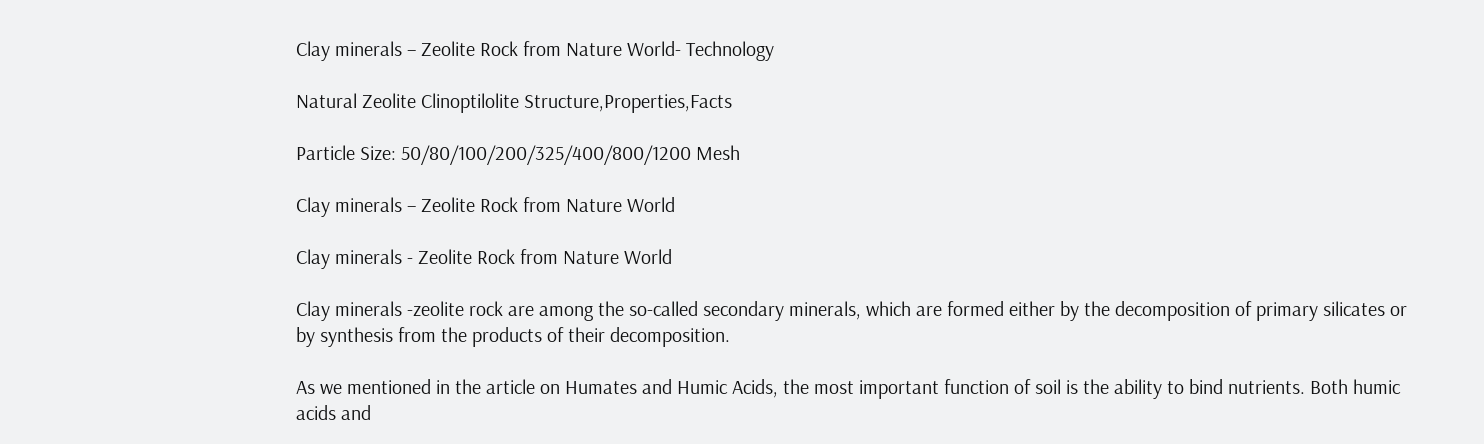Clay minerals – Zeolite Rock from Nature World- Technology

Natural Zeolite Clinoptilolite Structure,Properties,Facts

Particle Size: 50/80/100/200/325/400/800/1200 Mesh

Clay minerals – Zeolite Rock from Nature World

Clay minerals - Zeolite Rock from Nature World

Clay minerals -zeolite rock are among the so-called secondary minerals, which are formed either by the decomposition of primary silicates or by synthesis from the products of their decomposition.

As we mentioned in the article on Humates and Humic Acids, the most important function of soil is the ability to bind nutrients. Both humic acids and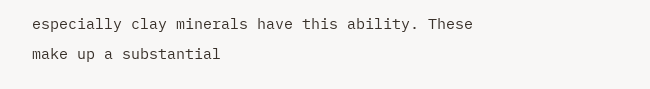especially clay minerals have this ability. These make up a substantial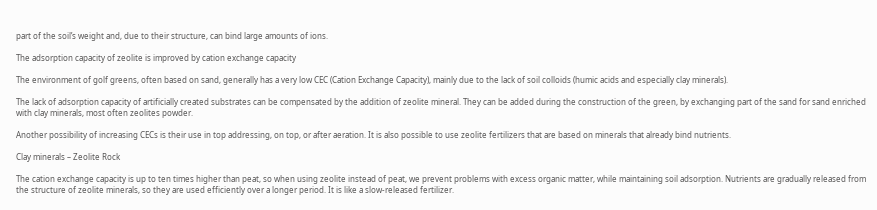part of the soil’s weight and, due to their structure, can bind large amounts of ions.

The adsorption capacity of zeolite is improved by cation exchange capacity

The environment of golf greens, often based on sand, generally has a very low CEC (Cation Exchange Capacity), mainly due to the lack of soil colloids (humic acids and especially clay minerals).

The lack of adsorption capacity of artificially created substrates can be compensated by the addition of zeolite mineral. They can be added during the construction of the green, by exchanging part of the sand for sand enriched with clay minerals, most often zeolites powder.

Another possibility of increasing CECs is their use in top addressing, on top, or after aeration. It is also possible to use zeolite fertilizers that are based on minerals that already bind nutrients.

Clay minerals – Zeolite Rock

The cation exchange capacity is up to ten times higher than peat, so when using zeolite instead of peat, we prevent problems with excess organic matter, while maintaining soil adsorption. Nutrients are gradually released from the structure of zeolite minerals, so they are used efficiently over a longer period. It is like a slow-released fertilizer.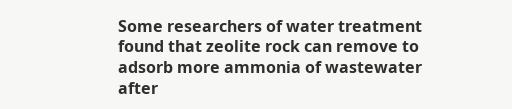Some researchers of water treatment found that zeolite rock can remove to adsorb more ammonia of wastewater after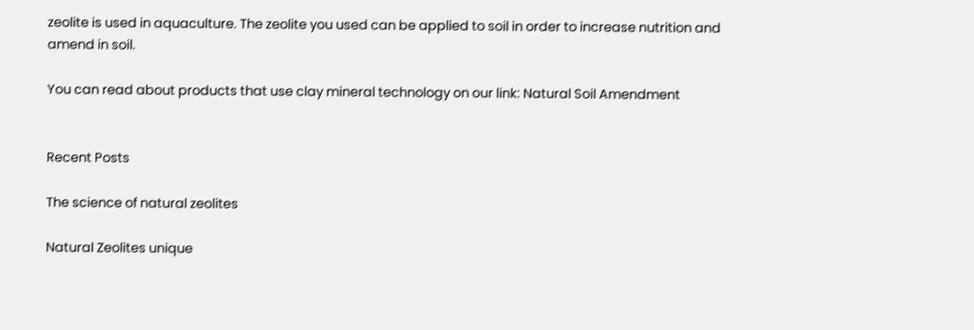zeolite is used in aquaculture. The zeolite you used can be applied to soil in order to increase nutrition and amend in soil.

You can read about products that use clay mineral technology on our link: Natural Soil Amendment


Recent Posts

The science of natural zeolites

Natural Zeolites unique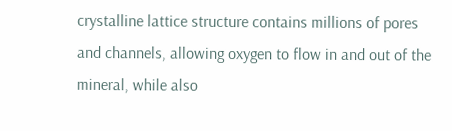crystalline lattice structure contains millions of pores and channels, allowing oxygen to flow in and out of the mineral, while also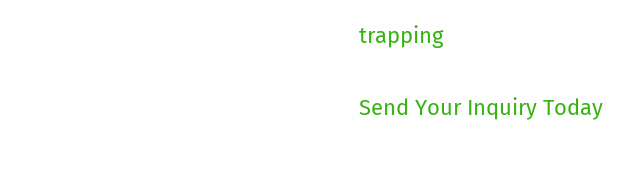trapping

Send Your Inquiry Today